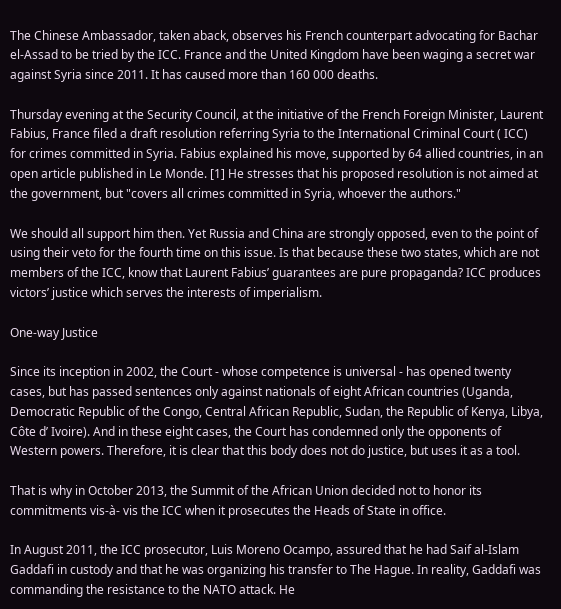The Chinese Ambassador, taken aback, observes his French counterpart advocating for Bachar el-Assad to be tried by the ICC. France and the United Kingdom have been waging a secret war against Syria since 2011. It has caused more than 160 000 deaths.

Thursday evening at the Security Council, at the initiative of the French Foreign Minister, Laurent Fabius, France filed a draft resolution referring Syria to the International Criminal Court ( ICC) for crimes committed in Syria. Fabius explained his move, supported by 64 allied countries, in an open article published in Le Monde. [1] He stresses that his proposed resolution is not aimed at the government, but "covers all crimes committed in Syria, whoever the authors."

We should all support him then. Yet Russia and China are strongly opposed, even to the point of using their veto for the fourth time on this issue. Is that because these two states, which are not members of the ICC, know that Laurent Fabius’ guarantees are pure propaganda? ICC produces victors’ justice which serves the interests of imperialism.

One-way Justice

Since its inception in 2002, the Court - whose competence is universal - has opened twenty cases, but has passed sentences only against nationals of eight African countries (Uganda, Democratic Republic of the Congo, Central African Republic, Sudan, the Republic of Kenya, Libya, Côte d’ Ivoire). And in these eight cases, the Court has condemned only the opponents of Western powers. Therefore, it is clear that this body does not do justice, but uses it as a tool.

That is why in October 2013, the Summit of the African Union decided not to honor its commitments vis-à- vis the ICC when it prosecutes the Heads of State in office.

In August 2011, the ICC prosecutor, Luis Moreno Ocampo, assured that he had Saif al-Islam Gaddafi in custody and that he was organizing his transfer to The Hague. In reality, Gaddafi was commanding the resistance to the NATO attack. He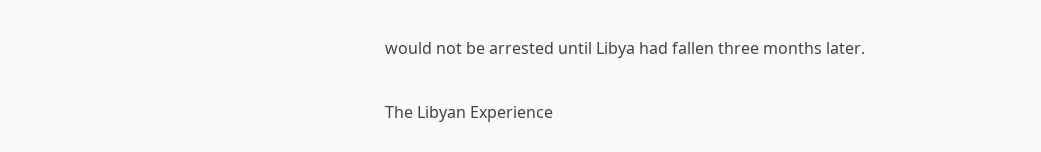would not be arrested until Libya had fallen three months later.

The Libyan Experience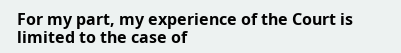For my part, my experience of the Court is limited to the case of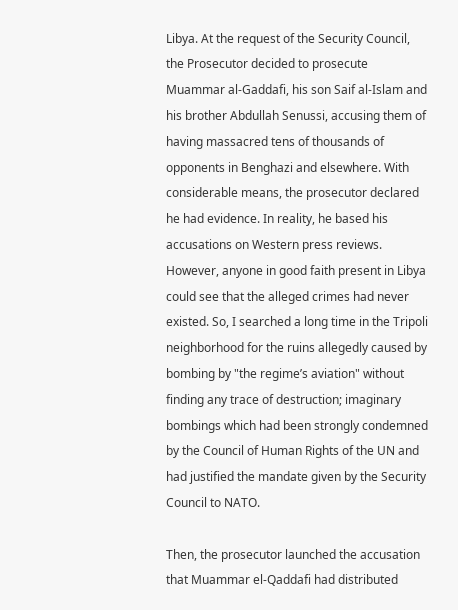Libya. At the request of the Security Council, the Prosecutor decided to prosecute Muammar al-Gaddafi, his son Saif al-Islam and his brother Abdullah Senussi, accusing them of having massacred tens of thousands of opponents in Benghazi and elsewhere. With considerable means, the prosecutor declared he had evidence. In reality, he based his accusations on Western press reviews. However, anyone in good faith present in Libya could see that the alleged crimes had never existed. So, I searched a long time in the Tripoli neighborhood for the ruins allegedly caused by bombing by "the regime’s aviation" without finding any trace of destruction; imaginary bombings which had been strongly condemned by the Council of Human Rights of the UN and had justified the mandate given by the Security Council to NATO.

Then, the prosecutor launched the accusation that Muammar el-Qaddafi had distributed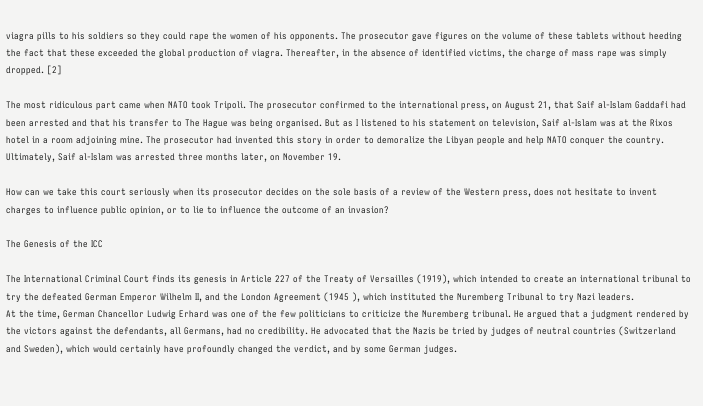viagra pills to his soldiers so they could rape the women of his opponents. The prosecutor gave figures on the volume of these tablets without heeding the fact that these exceeded the global production of viagra. Thereafter, in the absence of identified victims, the charge of mass rape was simply dropped. [2]

The most ridiculous part came when NATO took Tripoli. The prosecutor confirmed to the international press, on August 21, that Saif al-Islam Gaddafi had been arrested and that his transfer to The Hague was being organised. But as I listened to his statement on television, Saif al-Islam was at the Rixos hotel in a room adjoining mine. The prosecutor had invented this story in order to demoralize the Libyan people and help NATO conquer the country. Ultimately, Saif al-Islam was arrested three months later, on November 19.

How can we take this court seriously when its prosecutor decides on the sole basis of a review of the Western press, does not hesitate to invent charges to influence public opinion, or to lie to influence the outcome of an invasion?

The Genesis of the ICC

The International Criminal Court finds its genesis in Article 227 of the Treaty of Versailles (1919), which intended to create an international tribunal to try the defeated German Emperor Wilhelm II, and the London Agreement (1945 ), which instituted the Nuremberg Tribunal to try Nazi leaders.
At the time, German Chancellor Ludwig Erhard was one of the few politicians to criticize the Nuremberg tribunal. He argued that a judgment rendered by the victors against the defendants, all Germans, had no credibility. He advocated that the Nazis be tried by judges of neutral countries (Switzerland and Sweden), which would certainly have profoundly changed the verdict, and by some German judges.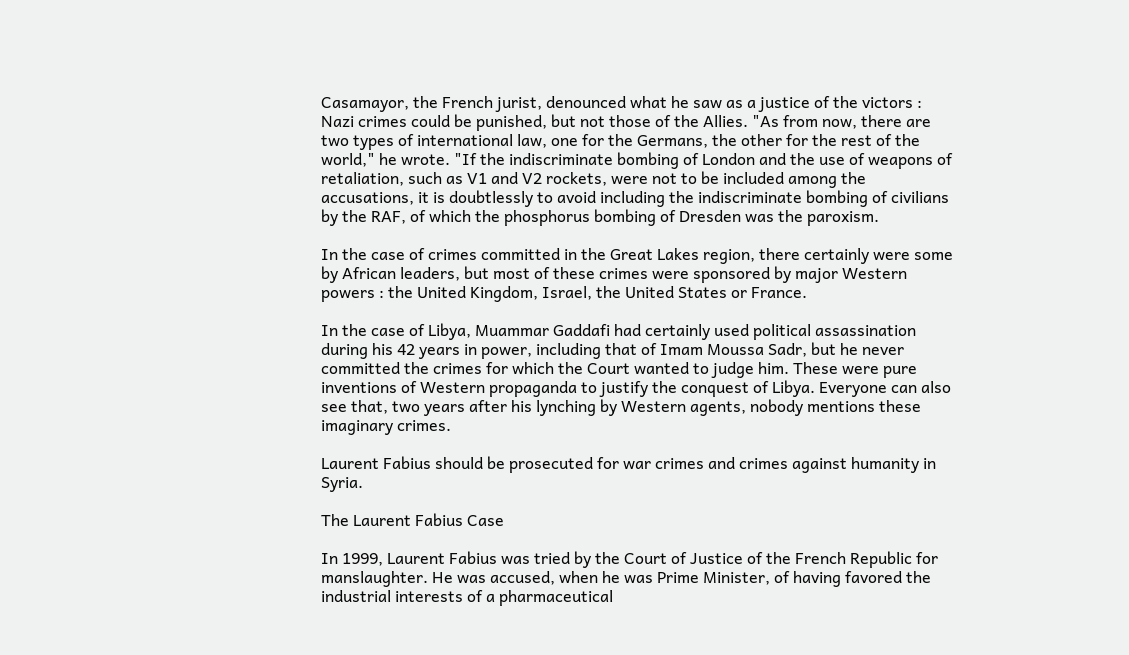Casamayor, the French jurist, denounced what he saw as a justice of the victors : Nazi crimes could be punished, but not those of the Allies. "As from now, there are two types of international law, one for the Germans, the other for the rest of the world," he wrote. "If the indiscriminate bombing of London and the use of weapons of retaliation, such as V1 and V2 rockets, were not to be included among the accusations, it is doubtlessly to avoid including the indiscriminate bombing of civilians by the RAF, of which the phosphorus bombing of Dresden was the paroxism.

In the case of crimes committed in the Great Lakes region, there certainly were some by African leaders, but most of these crimes were sponsored by major Western powers : the United Kingdom, Israel, the United States or France.

In the case of Libya, Muammar Gaddafi had certainly used political assassination during his 42 years in power, including that of Imam Moussa Sadr, but he never committed the crimes for which the Court wanted to judge him. These were pure inventions of Western propaganda to justify the conquest of Libya. Everyone can also see that, two years after his lynching by Western agents, nobody mentions these imaginary crimes.

Laurent Fabius should be prosecuted for war crimes and crimes against humanity in Syria.

The Laurent Fabius Case

In 1999, Laurent Fabius was tried by the Court of Justice of the French Republic for manslaughter. He was accused, when he was Prime Minister, of having favored the industrial interests of a pharmaceutical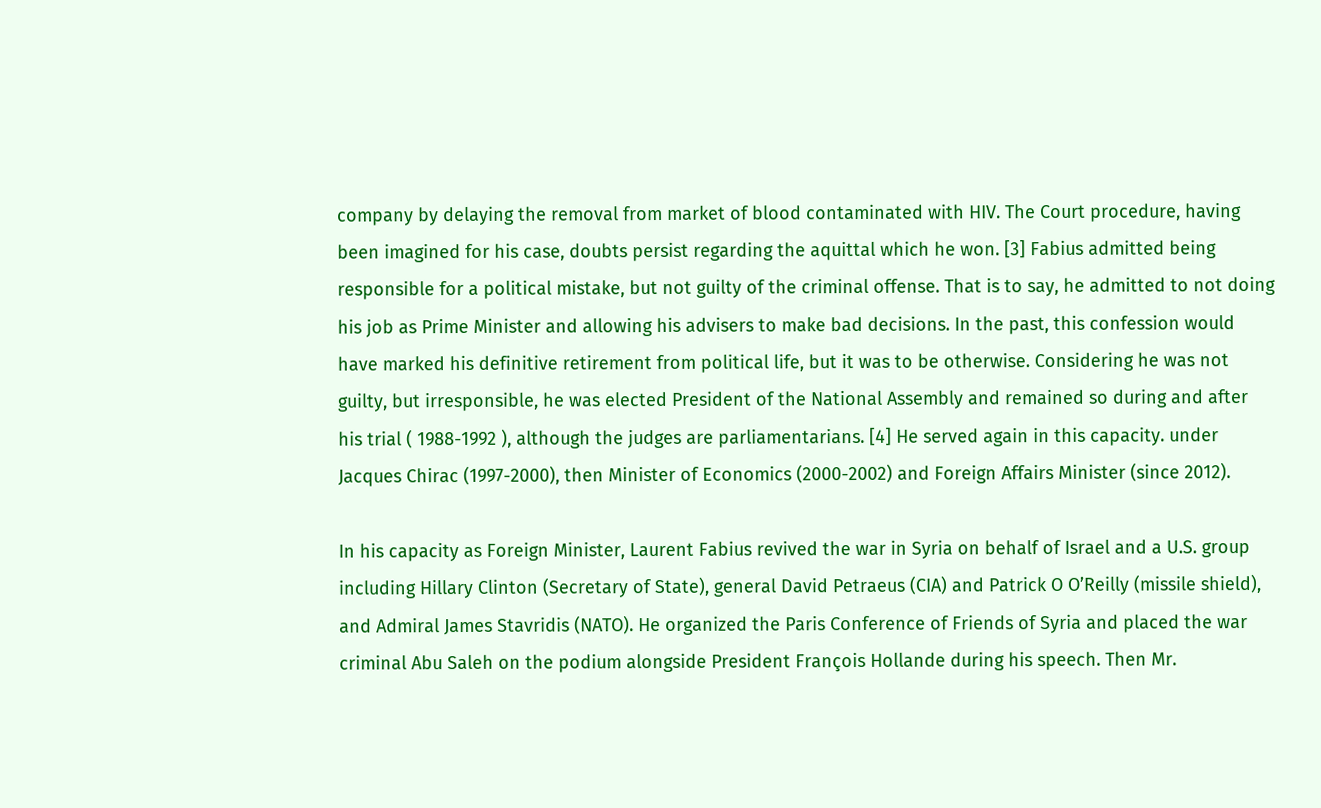company by delaying the removal from market of blood contaminated with HIV. The Court procedure, having been imagined for his case, doubts persist regarding the aquittal which he won. [3] Fabius admitted being responsible for a political mistake, but not guilty of the criminal offense. That is to say, he admitted to not doing his job as Prime Minister and allowing his advisers to make bad decisions. In the past, this confession would have marked his definitive retirement from political life, but it was to be otherwise. Considering he was not guilty, but irresponsible, he was elected President of the National Assembly and remained so during and after his trial ( 1988-1992 ), although the judges are parliamentarians. [4] He served again in this capacity. under Jacques Chirac (1997-2000), then Minister of Economics (2000-2002) and Foreign Affairs Minister (since 2012).

In his capacity as Foreign Minister, Laurent Fabius revived the war in Syria on behalf of Israel and a U.S. group including Hillary Clinton (Secretary of State), general David Petraeus (CIA) and Patrick O O’Reilly (missile shield), and Admiral James Stavridis (NATO). He organized the Paris Conference of Friends of Syria and placed the war criminal Abu Saleh on the podium alongside President François Hollande during his speech. Then Mr.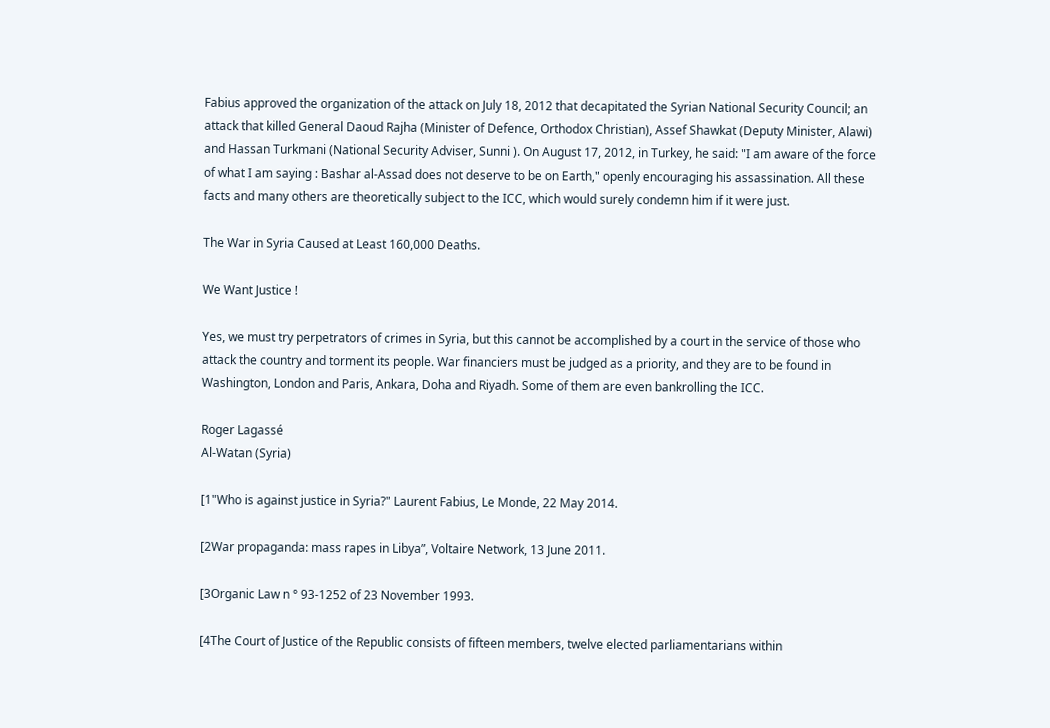Fabius approved the organization of the attack on July 18, 2012 that decapitated the Syrian National Security Council; an attack that killed General Daoud Rajha (Minister of Defence, Orthodox Christian), Assef Shawkat (Deputy Minister, Alawi) and Hassan Turkmani (National Security Adviser, Sunni ). On August 17, 2012, in Turkey, he said: "I am aware of the force of what I am saying : Bashar al-Assad does not deserve to be on Earth," openly encouraging his assassination. All these facts and many others are theoretically subject to the ICC, which would surely condemn him if it were just.

The War in Syria Caused at Least 160,000 Deaths.

We Want Justice !

Yes, we must try perpetrators of crimes in Syria, but this cannot be accomplished by a court in the service of those who attack the country and torment its people. War financiers must be judged as a priority, and they are to be found in Washington, London and Paris, Ankara, Doha and Riyadh. Some of them are even bankrolling the ICC.

Roger Lagassé
Al-Watan (Syria)

[1"Who is against justice in Syria?" Laurent Fabius, Le Monde, 22 May 2014.

[2War propaganda: mass rapes in Libya”, Voltaire Network, 13 June 2011.

[3Organic Law n ° 93-1252 of 23 November 1993.

[4The Court of Justice of the Republic consists of fifteen members, twelve elected parliamentarians within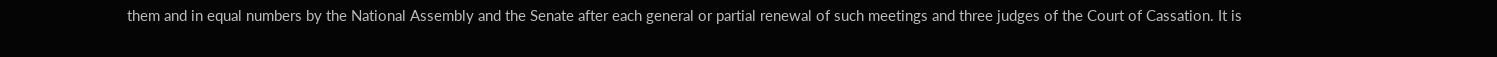them and in equal numbers by the National Assembly and the Senate after each general or partial renewal of such meetings and three judges of the Court of Cassation. It is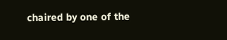chaired by one of the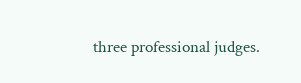three professional judges.